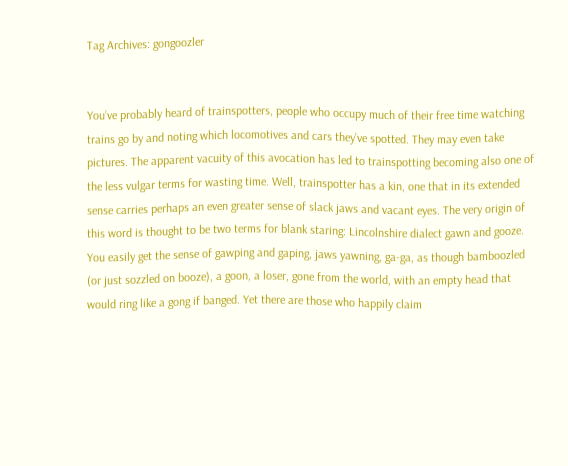Tag Archives: gongoozler


You’ve probably heard of trainspotters, people who occupy much of their free time watching trains go by and noting which locomotives and cars they’ve spotted. They may even take pictures. The apparent vacuity of this avocation has led to trainspotting becoming also one of the less vulgar terms for wasting time. Well, trainspotter has a kin, one that in its extended sense carries perhaps an even greater sense of slack jaws and vacant eyes. The very origin of this word is thought to be two terms for blank staring: Lincolnshire dialect gawn and gooze. You easily get the sense of gawping and gaping, jaws yawning, ga-ga, as though bamboozled (or just sozzled on booze), a goon, a loser, gone from the world, with an empty head that would ring like a gong if banged. Yet there are those who happily claim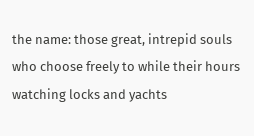the name: those great, intrepid souls who choose freely to while their hours watching locks and yachts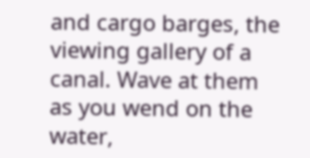and cargo barges, the viewing gallery of a canal. Wave at them as you wend on the water,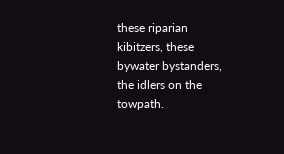these riparian kibitzers, these bywater bystanders, the idlers on the towpath.